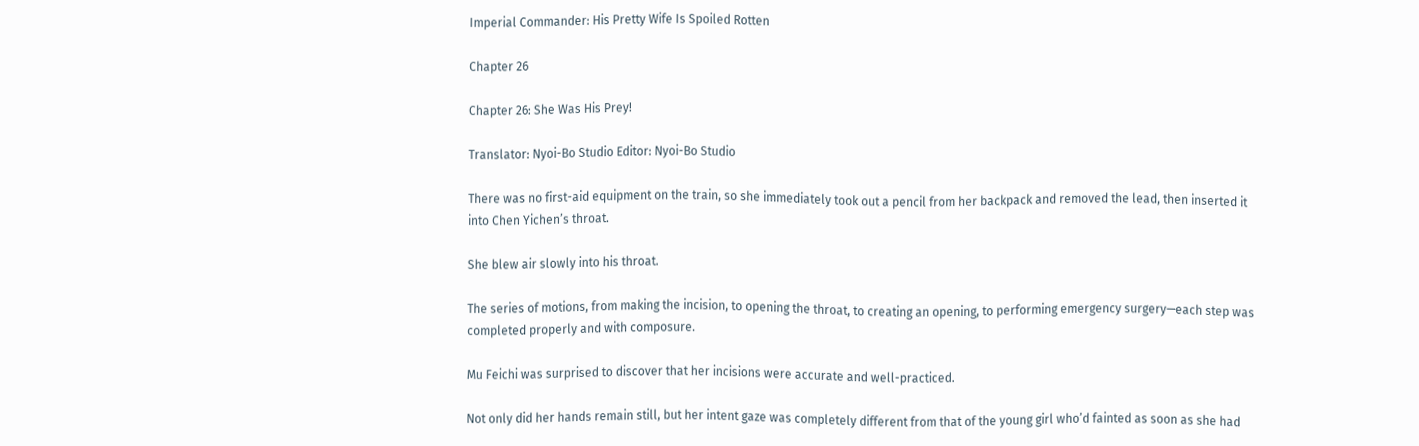Imperial Commander: His Pretty Wife Is Spoiled Rotten

Chapter 26

Chapter 26: She Was His Prey!

Translator: Nyoi-Bo Studio Editor: Nyoi-Bo Studio

There was no first-aid equipment on the train, so she immediately took out a pencil from her backpack and removed the lead, then inserted it into Chen Yichen’s throat.

She blew air slowly into his throat.

The series of motions, from making the incision, to opening the throat, to creating an opening, to performing emergency surgery—each step was completed properly and with composure.

Mu Feichi was surprised to discover that her incisions were accurate and well-practiced.

Not only did her hands remain still, but her intent gaze was completely different from that of the young girl who’d fainted as soon as she had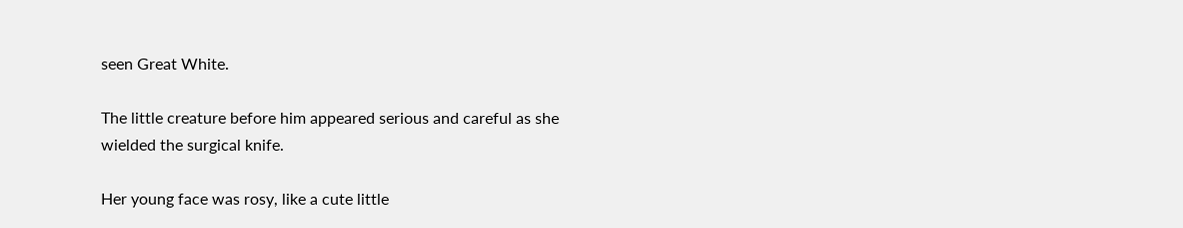seen Great White.

The little creature before him appeared serious and careful as she wielded the surgical knife.

Her young face was rosy, like a cute little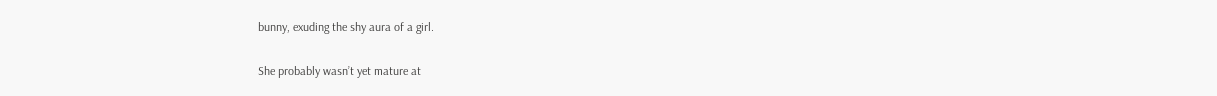bunny, exuding the shy aura of a girl.

She probably wasn’t yet mature at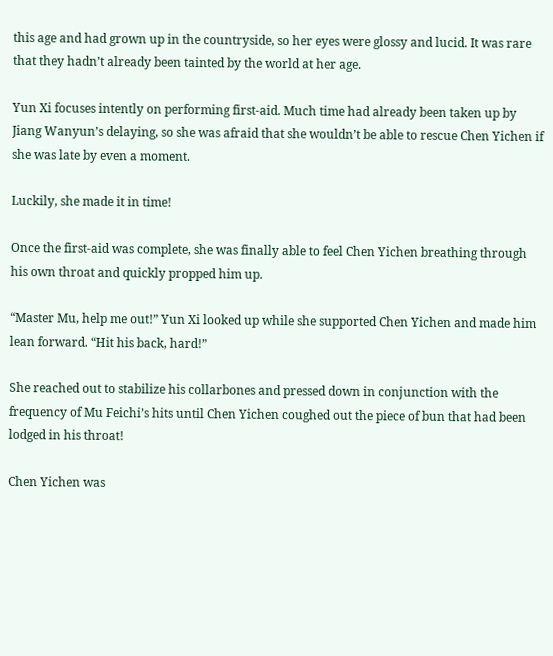this age and had grown up in the countryside, so her eyes were glossy and lucid. It was rare that they hadn’t already been tainted by the world at her age.

Yun Xi focuses intently on performing first-aid. Much time had already been taken up by Jiang Wanyun’s delaying, so she was afraid that she wouldn’t be able to rescue Chen Yichen if she was late by even a moment.

Luckily, she made it in time!

Once the first-aid was complete, she was finally able to feel Chen Yichen breathing through his own throat and quickly propped him up.

“Master Mu, help me out!” Yun Xi looked up while she supported Chen Yichen and made him lean forward. “Hit his back, hard!”

She reached out to stabilize his collarbones and pressed down in conjunction with the frequency of Mu Feichi’s hits until Chen Yichen coughed out the piece of bun that had been lodged in his throat!

Chen Yichen was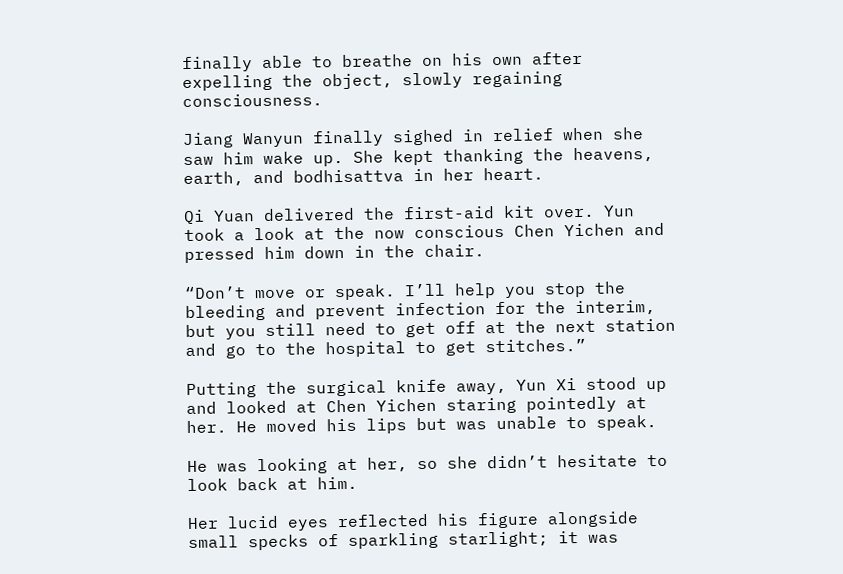finally able to breathe on his own after expelling the object, slowly regaining consciousness.

Jiang Wanyun finally sighed in relief when she saw him wake up. She kept thanking the heavens, earth, and bodhisattva in her heart.

Qi Yuan delivered the first-aid kit over. Yun took a look at the now conscious Chen Yichen and pressed him down in the chair.

“Don’t move or speak. I’ll help you stop the bleeding and prevent infection for the interim, but you still need to get off at the next station and go to the hospital to get stitches.”

Putting the surgical knife away, Yun Xi stood up and looked at Chen Yichen staring pointedly at her. He moved his lips but was unable to speak.

He was looking at her, so she didn’t hesitate to look back at him.

Her lucid eyes reflected his figure alongside small specks of sparkling starlight; it was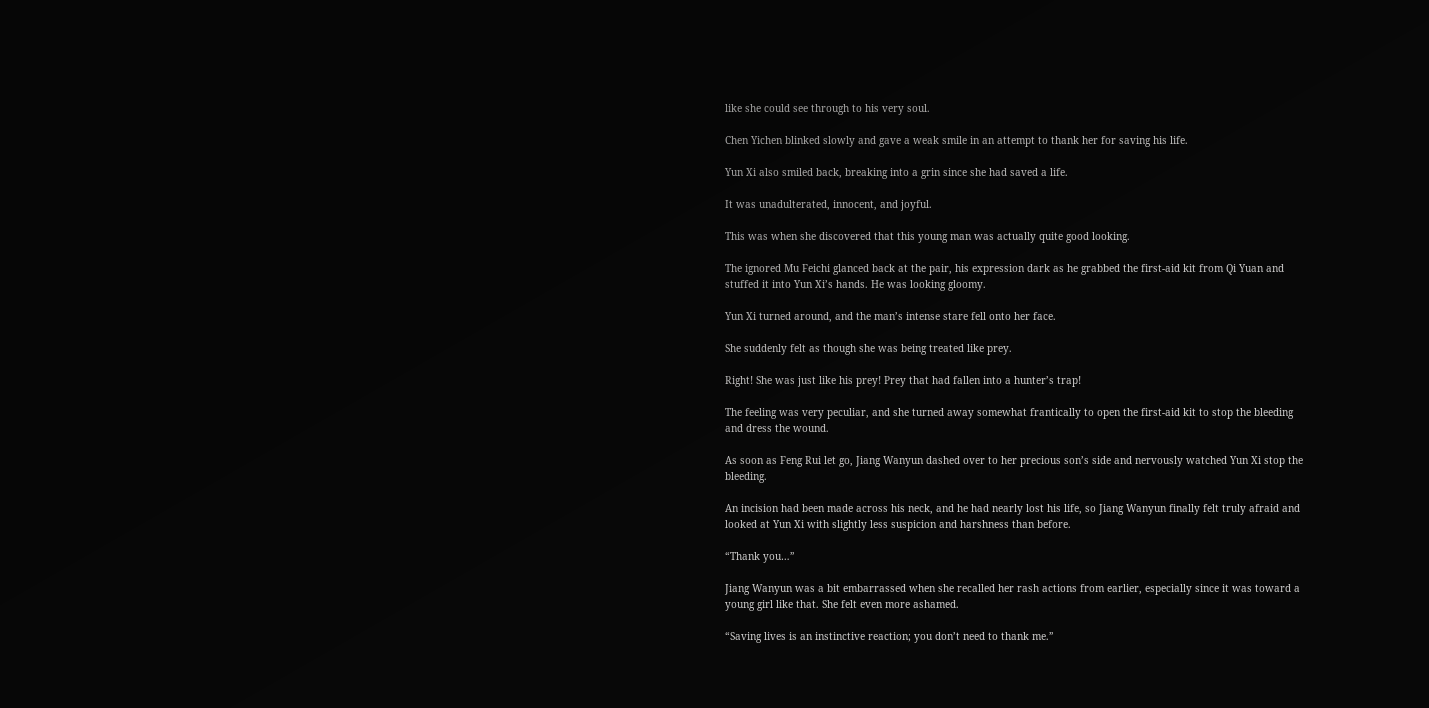like she could see through to his very soul.

Chen Yichen blinked slowly and gave a weak smile in an attempt to thank her for saving his life.

Yun Xi also smiled back, breaking into a grin since she had saved a life.

It was unadulterated, innocent, and joyful.

This was when she discovered that this young man was actually quite good looking.

The ignored Mu Feichi glanced back at the pair, his expression dark as he grabbed the first-aid kit from Qi Yuan and stuffed it into Yun Xi’s hands. He was looking gloomy.

Yun Xi turned around, and the man’s intense stare fell onto her face.

She suddenly felt as though she was being treated like prey.

Right! She was just like his prey! Prey that had fallen into a hunter’s trap!

The feeling was very peculiar, and she turned away somewhat frantically to open the first-aid kit to stop the bleeding and dress the wound.

As soon as Feng Rui let go, Jiang Wanyun dashed over to her precious son’s side and nervously watched Yun Xi stop the bleeding.

An incision had been made across his neck, and he had nearly lost his life, so Jiang Wanyun finally felt truly afraid and looked at Yun Xi with slightly less suspicion and harshness than before.

“Thank you…”

Jiang Wanyun was a bit embarrassed when she recalled her rash actions from earlier, especially since it was toward a young girl like that. She felt even more ashamed.

“Saving lives is an instinctive reaction; you don’t need to thank me.”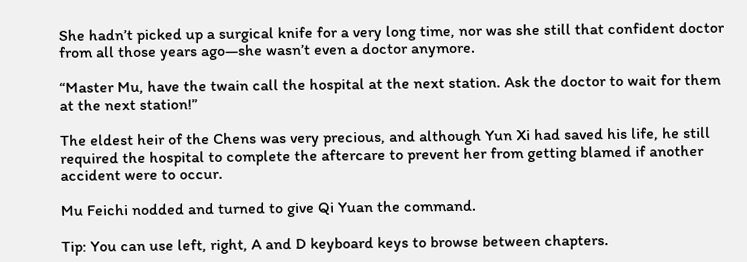She hadn’t picked up a surgical knife for a very long time, nor was she still that confident doctor from all those years ago—she wasn’t even a doctor anymore.

“Master Mu, have the twain call the hospital at the next station. Ask the doctor to wait for them at the next station!”

The eldest heir of the Chens was very precious, and although Yun Xi had saved his life, he still required the hospital to complete the aftercare to prevent her from getting blamed if another accident were to occur.

Mu Feichi nodded and turned to give Qi Yuan the command.

Tip: You can use left, right, A and D keyboard keys to browse between chapters.